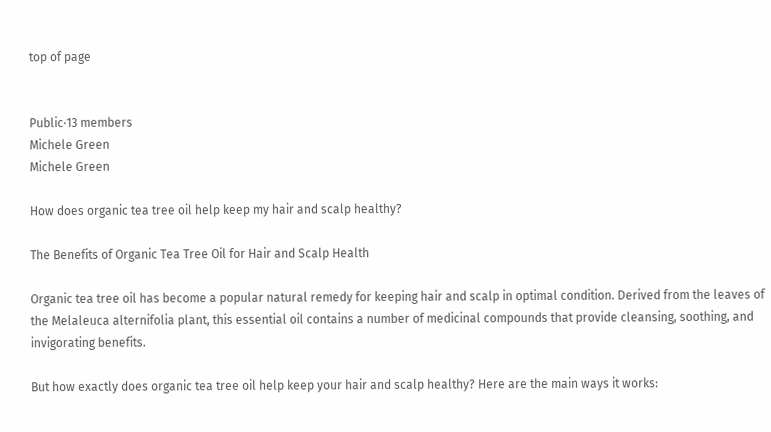top of page


Public·13 members
Michele Green
Michele Green

How does organic tea tree oil help keep my hair and scalp healthy?

The Benefits of Organic Tea Tree Oil for Hair and Scalp Health

Organic tea tree oil has become a popular natural remedy for keeping hair and scalp in optimal condition. Derived from the leaves of the Melaleuca alternifolia plant, this essential oil contains a number of medicinal compounds that provide cleansing, soothing, and invigorating benefits.

But how exactly does organic tea tree oil help keep your hair and scalp healthy? Here are the main ways it works: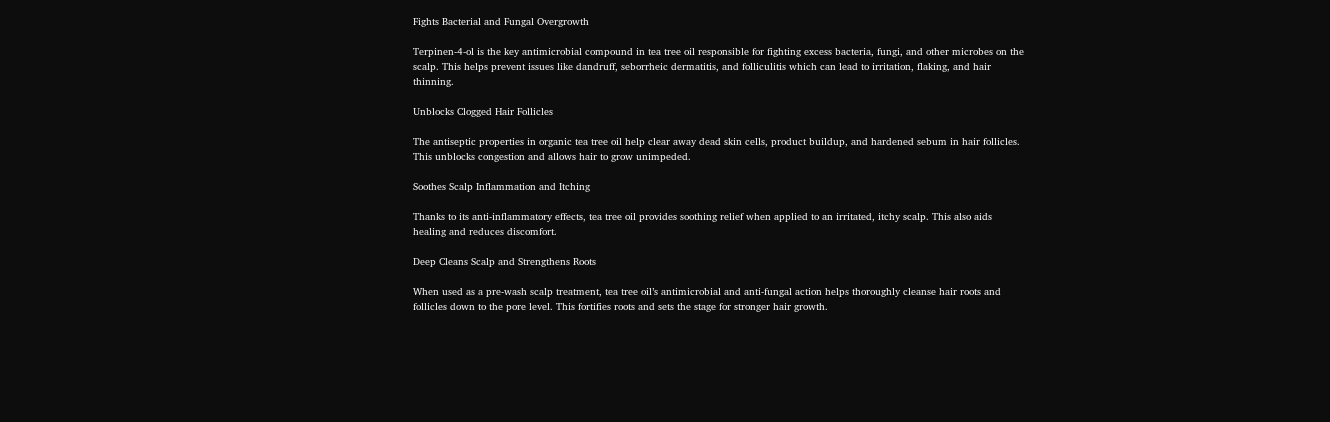Fights Bacterial and Fungal Overgrowth

Terpinen-4-ol is the key antimicrobial compound in tea tree oil responsible for fighting excess bacteria, fungi, and other microbes on the scalp. This helps prevent issues like dandruff, seborrheic dermatitis, and folliculitis which can lead to irritation, flaking, and hair thinning.

Unblocks Clogged Hair Follicles

The antiseptic properties in organic tea tree oil help clear away dead skin cells, product buildup, and hardened sebum in hair follicles. This unblocks congestion and allows hair to grow unimpeded.

Soothes Scalp Inflammation and Itching

Thanks to its anti-inflammatory effects, tea tree oil provides soothing relief when applied to an irritated, itchy scalp. This also aids healing and reduces discomfort.

Deep Cleans Scalp and Strengthens Roots

When used as a pre-wash scalp treatment, tea tree oil’s antimicrobial and anti-fungal action helps thoroughly cleanse hair roots and follicles down to the pore level. This fortifies roots and sets the stage for stronger hair growth.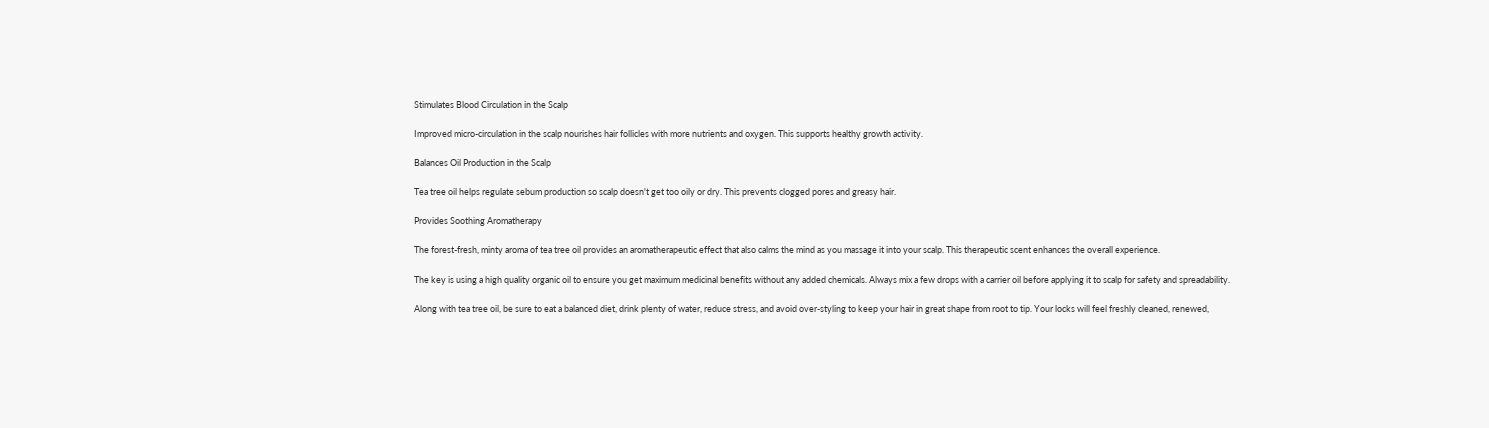Stimulates Blood Circulation in the Scalp

Improved micro-circulation in the scalp nourishes hair follicles with more nutrients and oxygen. This supports healthy growth activity.

Balances Oil Production in the Scalp

Tea tree oil helps regulate sebum production so scalp doesn't get too oily or dry. This prevents clogged pores and greasy hair.

Provides Soothing Aromatherapy

The forest-fresh, minty aroma of tea tree oil provides an aromatherapeutic effect that also calms the mind as you massage it into your scalp. This therapeutic scent enhances the overall experience.

The key is using a high quality organic oil to ensure you get maximum medicinal benefits without any added chemicals. Always mix a few drops with a carrier oil before applying it to scalp for safety and spreadability.

Along with tea tree oil, be sure to eat a balanced diet, drink plenty of water, reduce stress, and avoid over-styling to keep your hair in great shape from root to tip. Your locks will feel freshly cleaned, renewed,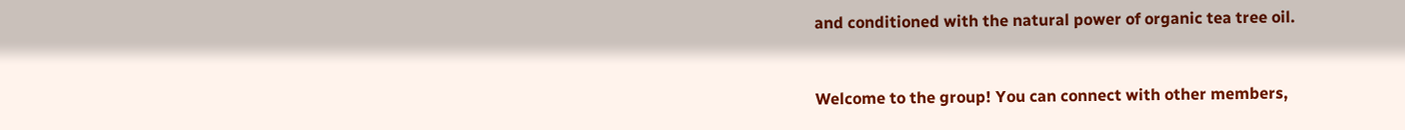and conditioned with the natural power of organic tea tree oil.


Welcome to the group! You can connect with other members,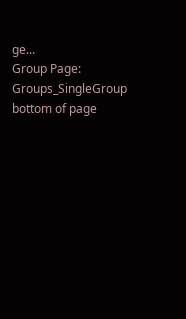ge...
Group Page: Groups_SingleGroup
bottom of page